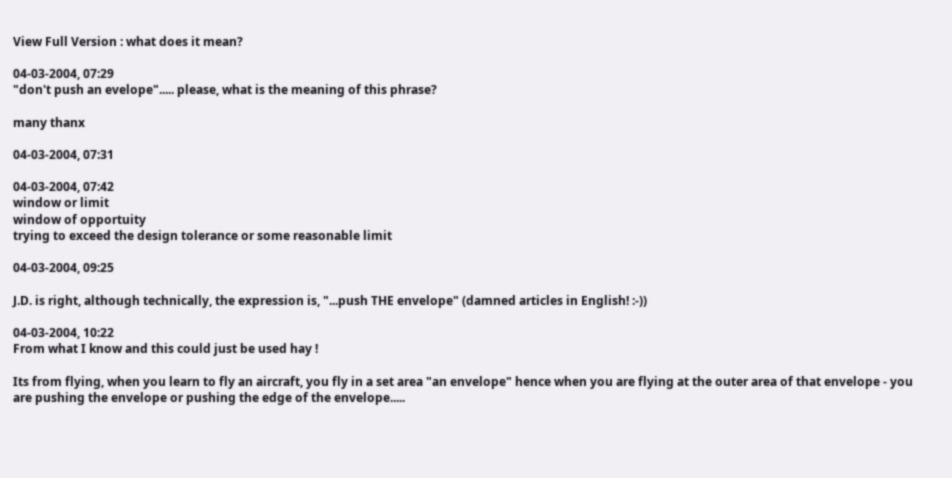View Full Version : what does it mean?

04-03-2004, 07:29
"don't push an evelope"..... please, what is the meaning of this phrase?

many thanx

04-03-2004, 07:31

04-03-2004, 07:42
window or limit
window of opportuity
trying to exceed the design tolerance or some reasonable limit

04-03-2004, 09:25

J.D. is right, although technically, the expression is, "...push THE envelope" (damned articles in English! :-))

04-03-2004, 10:22
From what I know and this could just be used hay !

Its from flying, when you learn to fly an aircraft, you fly in a set area "an envelope" hence when you are flying at the outer area of that envelope - you are pushing the envelope or pushing the edge of the envelope.....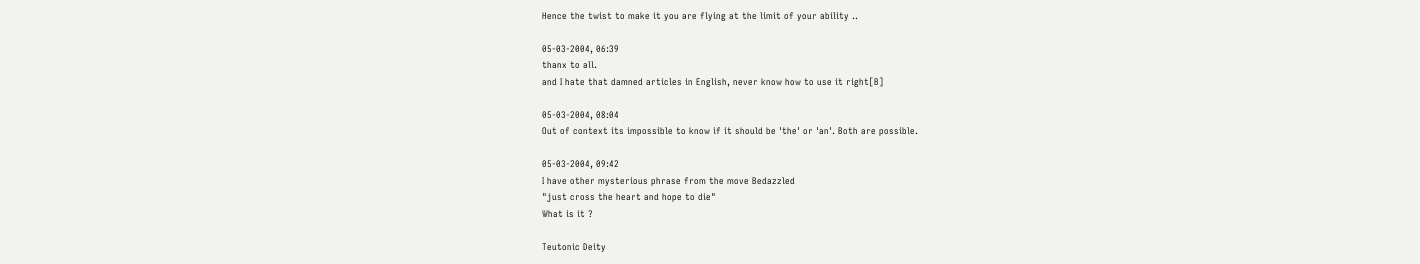Hence the twist to make it you are flying at the limit of your ability ..

05-03-2004, 06:39
thanx to all.
and I hate that damned articles in English, never know how to use it right[B]

05-03-2004, 08:04
Out of context its impossible to know if it should be 'the' or 'an'. Both are possible.

05-03-2004, 09:42
I have other mysterious phrase from the move Bedazzled
"just cross the heart and hope to die"
What is it ?

Teutonic Deity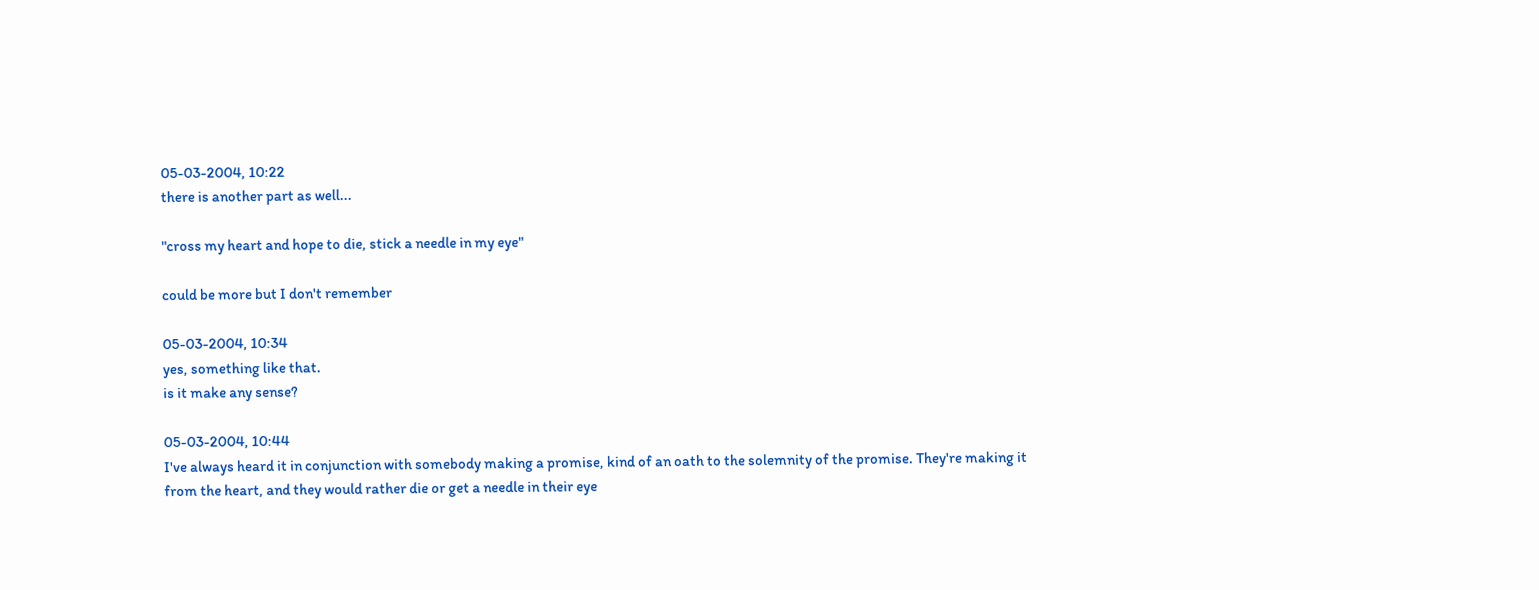05-03-2004, 10:22
there is another part as well...

"cross my heart and hope to die, stick a needle in my eye"

could be more but I don't remember

05-03-2004, 10:34
yes, something like that.
is it make any sense?

05-03-2004, 10:44
I've always heard it in conjunction with somebody making a promise, kind of an oath to the solemnity of the promise. They're making it from the heart, and they would rather die or get a needle in their eye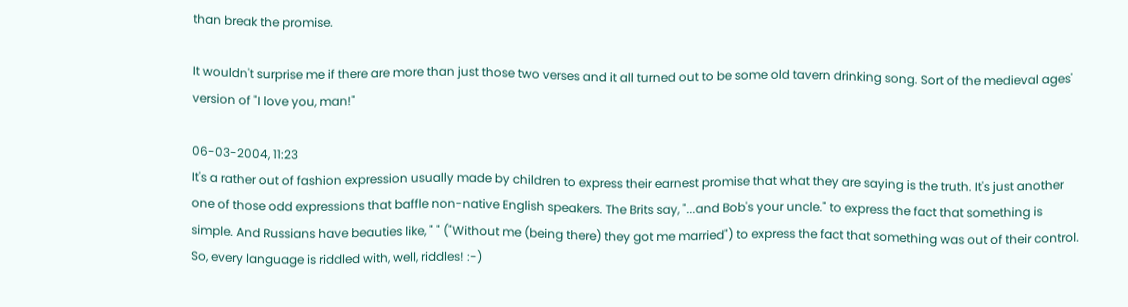than break the promise.

It wouldn't surprise me if there are more than just those two verses and it all turned out to be some old tavern drinking song. Sort of the medieval ages' version of "I love you, man!"

06-03-2004, 11:23
It's a rather out of fashion expression usually made by children to express their earnest promise that what they are saying is the truth. It's just another one of those odd expressions that baffle non-native English speakers. The Brits say, "...and Bob's your uncle." to express the fact that something is simple. And Russians have beauties like, " " ("Without me (being there) they got me married") to express the fact that something was out of their control. So, every language is riddled with, well, riddles! :-)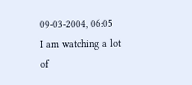09-03-2004, 06:05
I am watching a lot of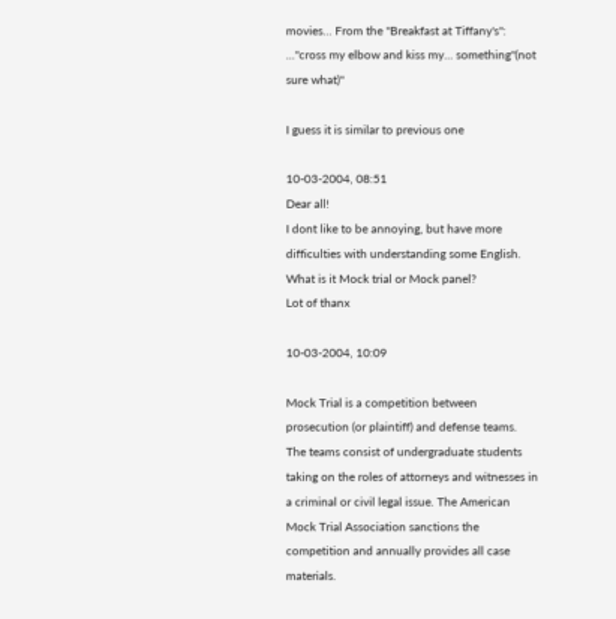movies... From the "Breakfast at Tiffany's":
..."cross my elbow and kiss my... something"(not sure what)"

I guess it is similar to previous one

10-03-2004, 08:51
Dear all!
I dont like to be annoying, but have more difficulties with understanding some English. What is it Mock trial or Mock panel?
Lot of thanx

10-03-2004, 10:09

Mock Trial is a competition between prosecution (or plaintiff) and defense teams. The teams consist of undergraduate students taking on the roles of attorneys and witnesses in a criminal or civil legal issue. The American Mock Trial Association sanctions the competition and annually provides all case materials.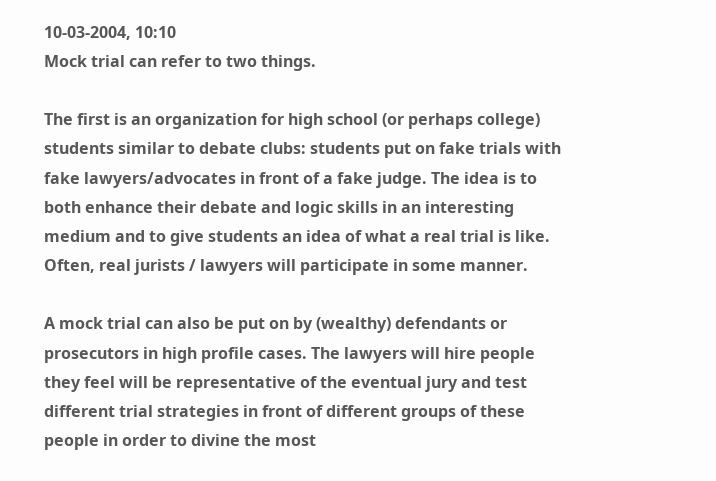10-03-2004, 10:10
Mock trial can refer to two things.

The first is an organization for high school (or perhaps college) students similar to debate clubs: students put on fake trials with fake lawyers/advocates in front of a fake judge. The idea is to both enhance their debate and logic skills in an interesting medium and to give students an idea of what a real trial is like. Often, real jurists / lawyers will participate in some manner.

A mock trial can also be put on by (wealthy) defendants or prosecutors in high profile cases. The lawyers will hire people they feel will be representative of the eventual jury and test different trial strategies in front of different groups of these people in order to divine the most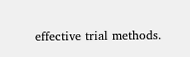effective trial methods.